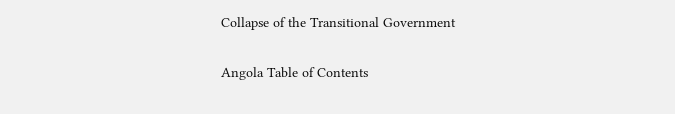Collapse of the Transitional Government

Angola Table of Contents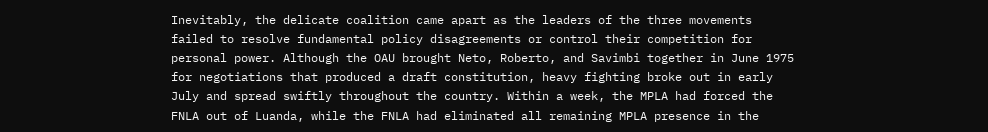Inevitably, the delicate coalition came apart as the leaders of the three movements failed to resolve fundamental policy disagreements or control their competition for personal power. Although the OAU brought Neto, Roberto, and Savimbi together in June 1975 for negotiations that produced a draft constitution, heavy fighting broke out in early July and spread swiftly throughout the country. Within a week, the MPLA had forced the FNLA out of Luanda, while the FNLA had eliminated all remaining MPLA presence in the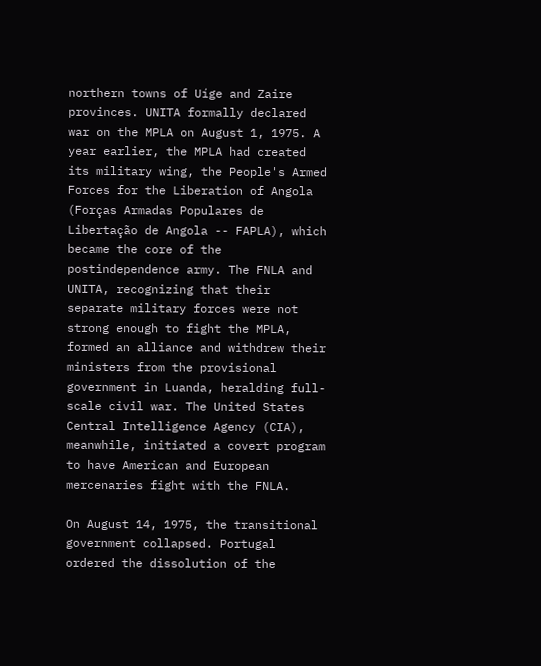northern towns of Uíge and Zaire provinces. UNITA formally declared war on the MPLA on August 1, 1975. A year earlier, the MPLA had created its military wing, the People's Armed Forces for the Liberation of Angola (Forças Armadas Populares de Libertação de Angola -- FAPLA), which became the core of the postindependence army. The FNLA and UNITA, recognizing that their separate military forces were not strong enough to fight the MPLA, formed an alliance and withdrew their ministers from the provisional government in Luanda, heralding full-scale civil war. The United States Central Intelligence Agency (CIA), meanwhile, initiated a covert program to have American and European mercenaries fight with the FNLA.

On August 14, 1975, the transitional government collapsed. Portugal ordered the dissolution of the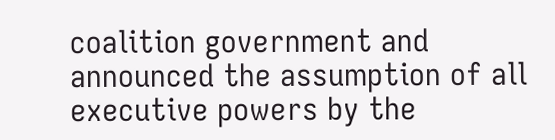coalition government and announced the assumption of all executive powers by the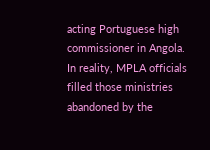acting Portuguese high commissioner in Angola. In reality, MPLA officials filled those ministries abandoned by the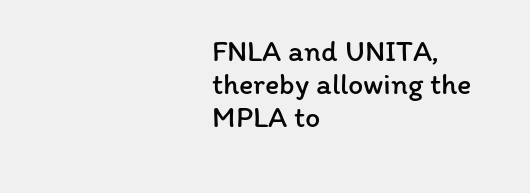FNLA and UNITA, thereby allowing the MPLA to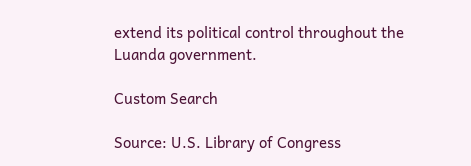extend its political control throughout the Luanda government.

Custom Search

Source: U.S. Library of Congress